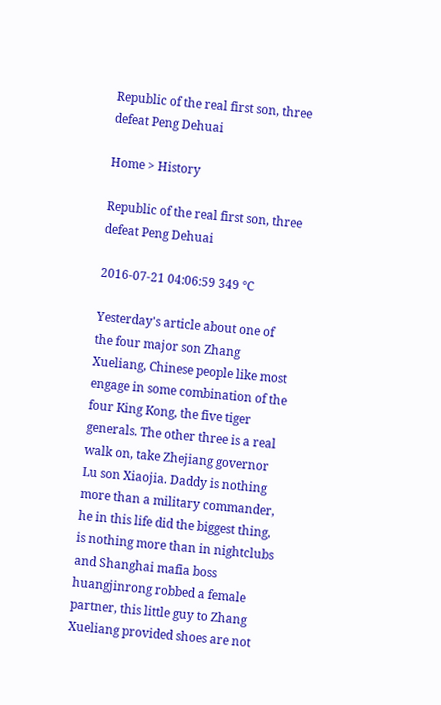Republic of the real first son, three defeat Peng Dehuai

Home > History

Republic of the real first son, three defeat Peng Dehuai

2016-07-21 04:06:59 349 ℃

Yesterday's article about one of the four major son Zhang Xueliang, Chinese people like most engage in some combination of the four King Kong, the five tiger generals. The other three is a real walk on, take Zhejiang governor Lu son Xiaojia. Daddy is nothing more than a military commander, he in this life did the biggest thing, is nothing more than in nightclubs and Shanghai mafia boss huangjinrong robbed a female partner, this little guy to Zhang Xueliang provided shoes are not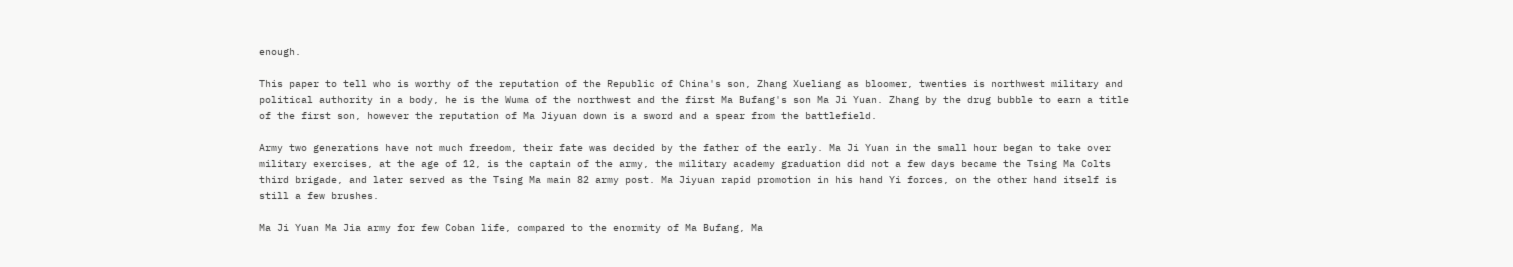enough.

This paper to tell who is worthy of the reputation of the Republic of China's son, Zhang Xueliang as bloomer, twenties is northwest military and political authority in a body, he is the Wuma of the northwest and the first Ma Bufang's son Ma Ji Yuan. Zhang by the drug bubble to earn a title of the first son, however the reputation of Ma Jiyuan down is a sword and a spear from the battlefield.

Army two generations have not much freedom, their fate was decided by the father of the early. Ma Ji Yuan in the small hour began to take over military exercises, at the age of 12, is the captain of the army, the military academy graduation did not a few days became the Tsing Ma Colts third brigade, and later served as the Tsing Ma main 82 army post. Ma Jiyuan rapid promotion in his hand Yi forces, on the other hand itself is still a few brushes.

Ma Ji Yuan Ma Jia army for few Coban life, compared to the enormity of Ma Bufang, Ma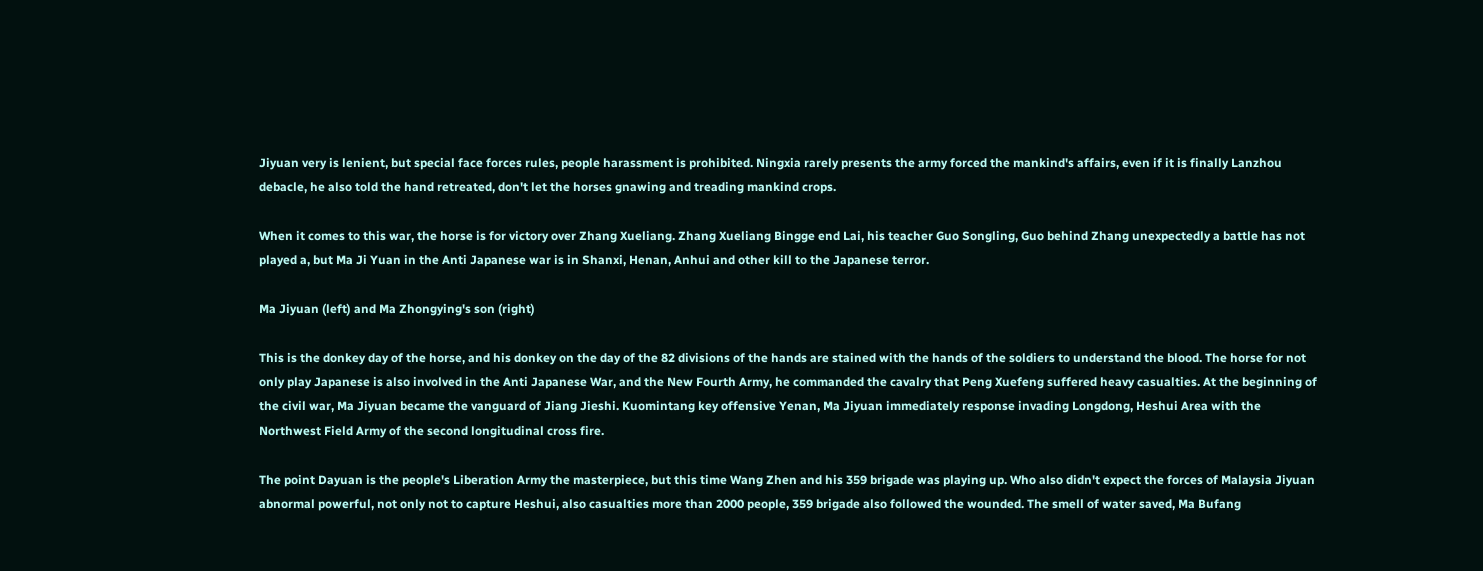Jiyuan very is lenient, but special face forces rules, people harassment is prohibited. Ningxia rarely presents the army forced the mankind's affairs, even if it is finally Lanzhou debacle, he also told the hand retreated, don't let the horses gnawing and treading mankind crops.

When it comes to this war, the horse is for victory over Zhang Xueliang. Zhang Xueliang Bingge end Lai, his teacher Guo Songling, Guo behind Zhang unexpectedly a battle has not played a, but Ma Ji Yuan in the Anti Japanese war is in Shanxi, Henan, Anhui and other kill to the Japanese terror.

Ma Jiyuan (left) and Ma Zhongying's son (right)

This is the donkey day of the horse, and his donkey on the day of the 82 divisions of the hands are stained with the hands of the soldiers to understand the blood. The horse for not only play Japanese is also involved in the Anti Japanese War, and the New Fourth Army, he commanded the cavalry that Peng Xuefeng suffered heavy casualties. At the beginning of the civil war, Ma Jiyuan became the vanguard of Jiang Jieshi. Kuomintang key offensive Yenan, Ma Jiyuan immediately response invading Longdong, Heshui Area with the Northwest Field Army of the second longitudinal cross fire.

The point Dayuan is the people's Liberation Army the masterpiece, but this time Wang Zhen and his 359 brigade was playing up. Who also didn't expect the forces of Malaysia Jiyuan abnormal powerful, not only not to capture Heshui, also casualties more than 2000 people, 359 brigade also followed the wounded. The smell of water saved, Ma Bufang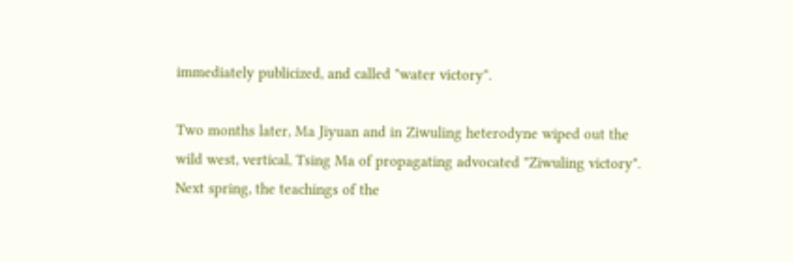immediately publicized, and called "water victory".

Two months later, Ma Jiyuan and in Ziwuling heterodyne wiped out the wild west, vertical, Tsing Ma of propagating advocated "Ziwuling victory". Next spring, the teachings of the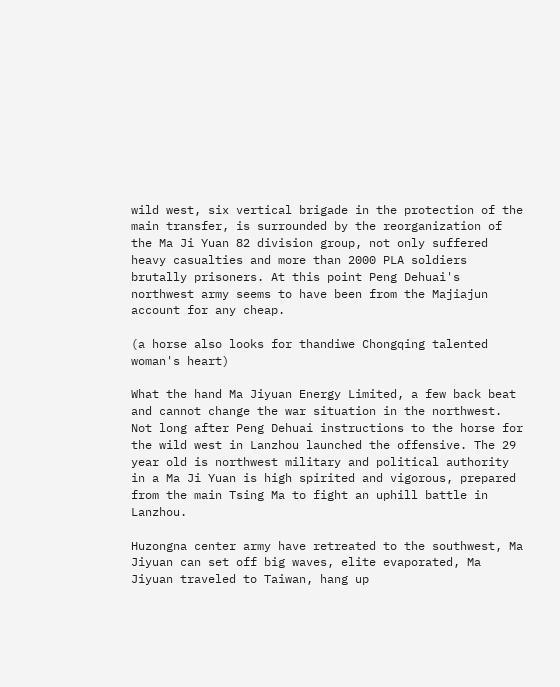wild west, six vertical brigade in the protection of the main transfer, is surrounded by the reorganization of the Ma Ji Yuan 82 division group, not only suffered heavy casualties and more than 2000 PLA soldiers brutally prisoners. At this point Peng Dehuai's northwest army seems to have been from the Majiajun account for any cheap.

(a horse also looks for thandiwe Chongqing talented woman's heart)

What the hand Ma Jiyuan Energy Limited, a few back beat and cannot change the war situation in the northwest. Not long after Peng Dehuai instructions to the horse for the wild west in Lanzhou launched the offensive. The 29 year old is northwest military and political authority in a Ma Ji Yuan is high spirited and vigorous, prepared from the main Tsing Ma to fight an uphill battle in Lanzhou.

Huzongna center army have retreated to the southwest, Ma Jiyuan can set off big waves, elite evaporated, Ma Jiyuan traveled to Taiwan, hang up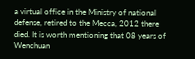a virtual office in the Ministry of national defense, retired to the Mecca, 2012 there died. It is worth mentioning that 08 years of Wenchuan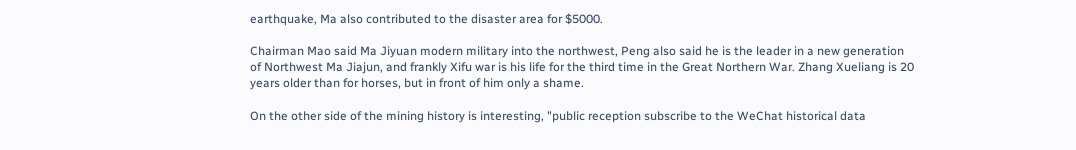earthquake, Ma also contributed to the disaster area for $5000.

Chairman Mao said Ma Jiyuan modern military into the northwest, Peng also said he is the leader in a new generation of Northwest Ma Jiajun, and frankly Xifu war is his life for the third time in the Great Northern War. Zhang Xueliang is 20 years older than for horses, but in front of him only a shame.

On the other side of the mining history is interesting, "public reception subscribe to the WeChat historical data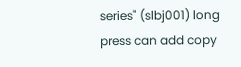series" (slbj001) long press can add copy